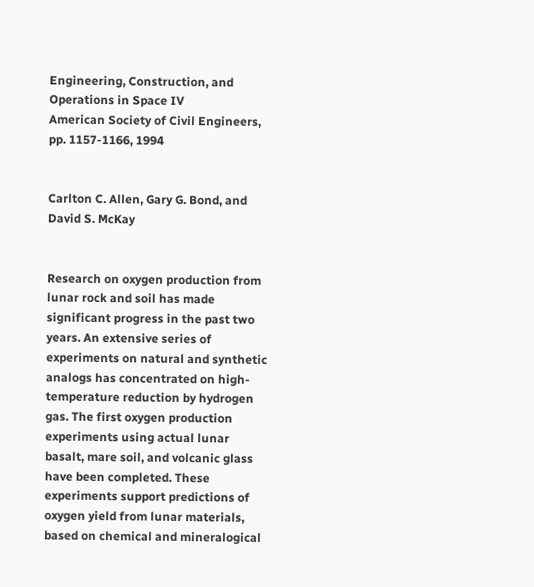Engineering, Construction, and Operations in Space IV
American Society of Civil Engineers, pp. 1157-1166, 1994


Carlton C. Allen, Gary G. Bond, and David S. McKay


Research on oxygen production from lunar rock and soil has made significant progress in the past two years. An extensive series of experiments on natural and synthetic analogs has concentrated on high-temperature reduction by hydrogen gas. The first oxygen production experiments using actual lunar basalt, mare soil, and volcanic glass have been completed. These experiments support predictions of oxygen yield from lunar materials, based on chemical and mineralogical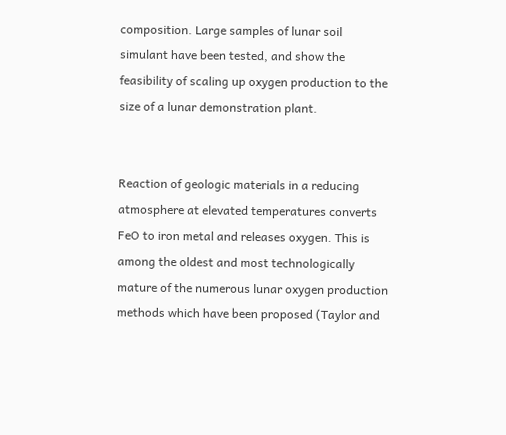composition. Large samples of lunar soil simulant have been tested, and show the feasibility of scaling up oxygen production to the size of a lunar demonstration plant.


Reaction of geologic materials in a reducing atmosphere at elevated temperatures converts FeO to iron metal and releases oxygen. This is among the oldest and most technologically mature of the numerous lunar oxygen production methods which have been proposed (Taylor and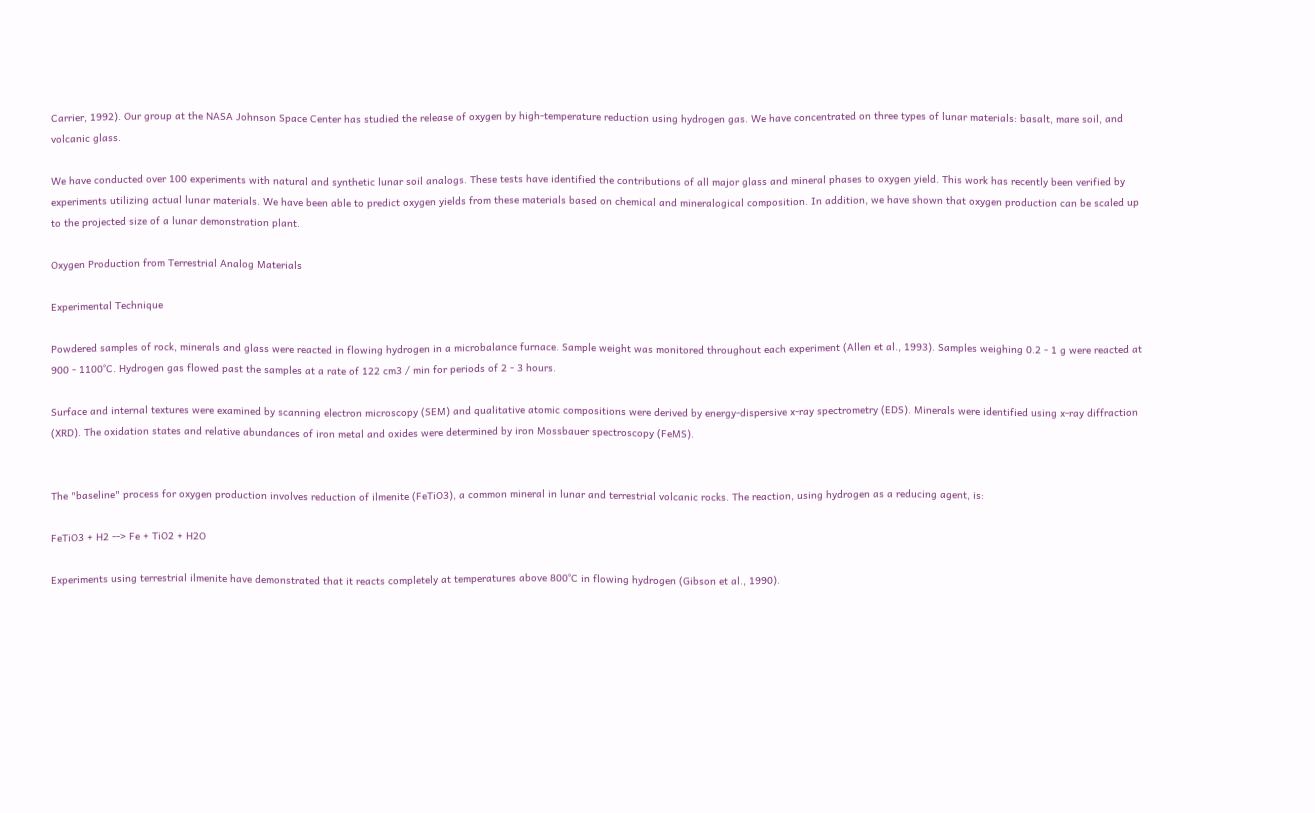Carrier, 1992). Our group at the NASA Johnson Space Center has studied the release of oxygen by high-temperature reduction using hydrogen gas. We have concentrated on three types of lunar materials: basalt, mare soil, and volcanic glass.

We have conducted over 100 experiments with natural and synthetic lunar soil analogs. These tests have identified the contributions of all major glass and mineral phases to oxygen yield. This work has recently been verified by experiments utilizing actual lunar materials. We have been able to predict oxygen yields from these materials based on chemical and mineralogical composition. In addition, we have shown that oxygen production can be scaled up to the projected size of a lunar demonstration plant.

Oxygen Production from Terrestrial Analog Materials

Experimental Technique

Powdered samples of rock, minerals and glass were reacted in flowing hydrogen in a microbalance furnace. Sample weight was monitored throughout each experiment (Allen et al., 1993). Samples weighing 0.2 - 1 g were reacted at 900 - 1100°C. Hydrogen gas flowed past the samples at a rate of 122 cm3 / min for periods of 2 - 3 hours.

Surface and internal textures were examined by scanning electron microscopy (SEM) and qualitative atomic compositions were derived by energy-dispersive x-ray spectrometry (EDS). Minerals were identified using x-ray diffraction (XRD). The oxidation states and relative abundances of iron metal and oxides were determined by iron Mossbauer spectroscopy (FeMS).


The "baseline" process for oxygen production involves reduction of ilmenite (FeTiO3), a common mineral in lunar and terrestrial volcanic rocks. The reaction, using hydrogen as a reducing agent, is:

FeTiO3 + H2 --> Fe + TiO2 + H2O

Experiments using terrestrial ilmenite have demonstrated that it reacts completely at temperatures above 800°C in flowing hydrogen (Gibson et al., 1990).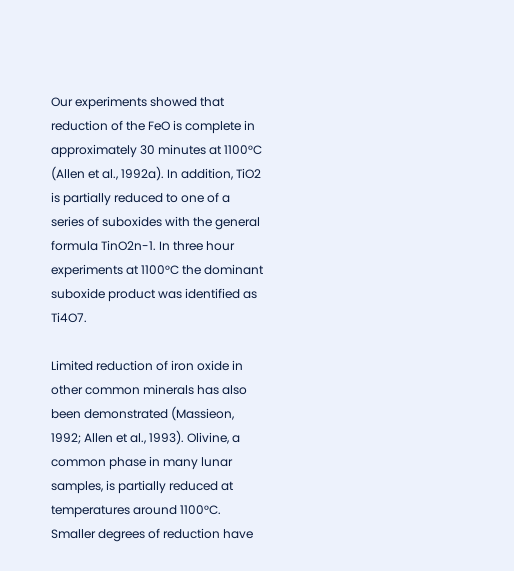Our experiments showed that reduction of the FeO is complete in approximately 30 minutes at 1100°C (Allen et al., 1992a). In addition, TiO2 is partially reduced to one of a series of suboxides with the general formula TinO2n-1. In three hour experiments at 1100°C the dominant suboxide product was identified as Ti4O7.

Limited reduction of iron oxide in other common minerals has also been demonstrated (Massieon, 1992; Allen et al., 1993). Olivine, a common phase in many lunar samples, is partially reduced at temperatures around 1100°C. Smaller degrees of reduction have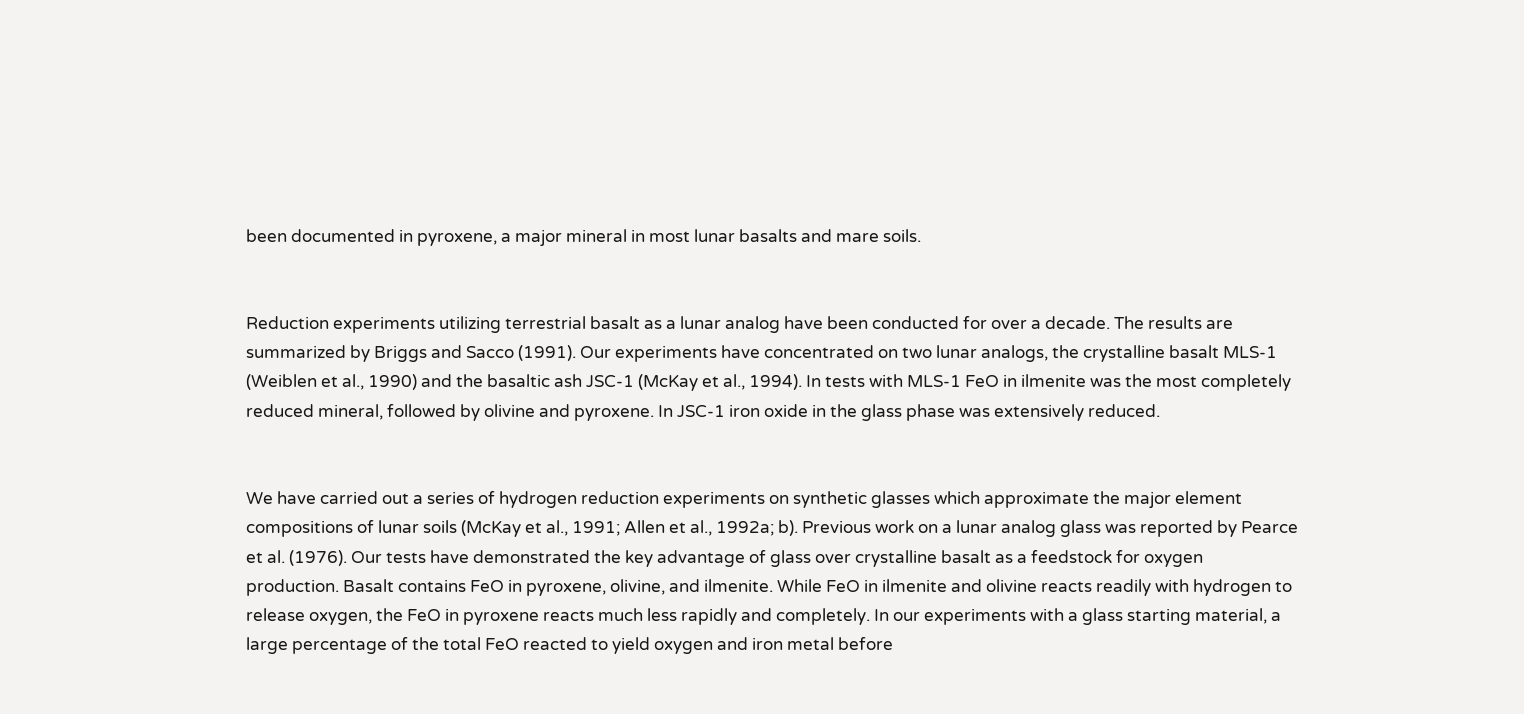been documented in pyroxene, a major mineral in most lunar basalts and mare soils.


Reduction experiments utilizing terrestrial basalt as a lunar analog have been conducted for over a decade. The results are summarized by Briggs and Sacco (1991). Our experiments have concentrated on two lunar analogs, the crystalline basalt MLS-1 (Weiblen et al., 1990) and the basaltic ash JSC-1 (McKay et al., 1994). In tests with MLS-1 FeO in ilmenite was the most completely reduced mineral, followed by olivine and pyroxene. In JSC-1 iron oxide in the glass phase was extensively reduced.


We have carried out a series of hydrogen reduction experiments on synthetic glasses which approximate the major element compositions of lunar soils (McKay et al., 1991; Allen et al., 1992a; b). Previous work on a lunar analog glass was reported by Pearce et al. (1976). Our tests have demonstrated the key advantage of glass over crystalline basalt as a feedstock for oxygen production. Basalt contains FeO in pyroxene, olivine, and ilmenite. While FeO in ilmenite and olivine reacts readily with hydrogen to release oxygen, the FeO in pyroxene reacts much less rapidly and completely. In our experiments with a glass starting material, a large percentage of the total FeO reacted to yield oxygen and iron metal before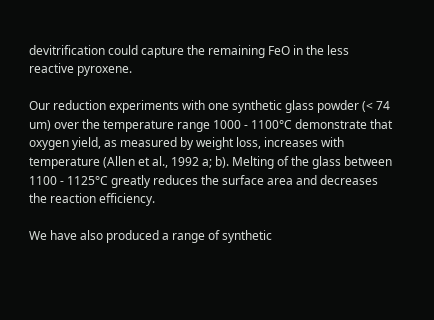devitrification could capture the remaining FeO in the less reactive pyroxene.

Our reduction experiments with one synthetic glass powder (< 74 um) over the temperature range 1000 - 1100°C demonstrate that oxygen yield, as measured by weight loss, increases with temperature (Allen et al., 1992 a; b). Melting of the glass between 1100 - 1125°C greatly reduces the surface area and decreases the reaction efficiency.

We have also produced a range of synthetic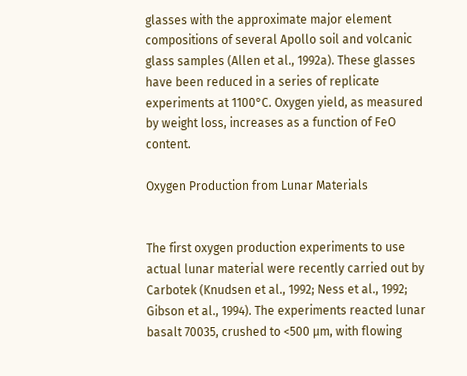glasses with the approximate major element compositions of several Apollo soil and volcanic glass samples (Allen et al., 1992a). These glasses have been reduced in a series of replicate experiments at 1100°C. Oxygen yield, as measured by weight loss, increases as a function of FeO content.

Oxygen Production from Lunar Materials


The first oxygen production experiments to use actual lunar material were recently carried out by Carbotek (Knudsen et al., 1992; Ness et al., 1992; Gibson et al., 1994). The experiments reacted lunar basalt 70035, crushed to <500 µm, with flowing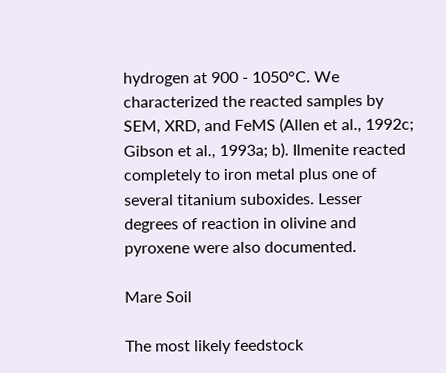hydrogen at 900 - 1050°C. We characterized the reacted samples by SEM, XRD, and FeMS (Allen et al., 1992c; Gibson et al., 1993a; b). Ilmenite reacted completely to iron metal plus one of several titanium suboxides. Lesser degrees of reaction in olivine and pyroxene were also documented.

Mare Soil

The most likely feedstock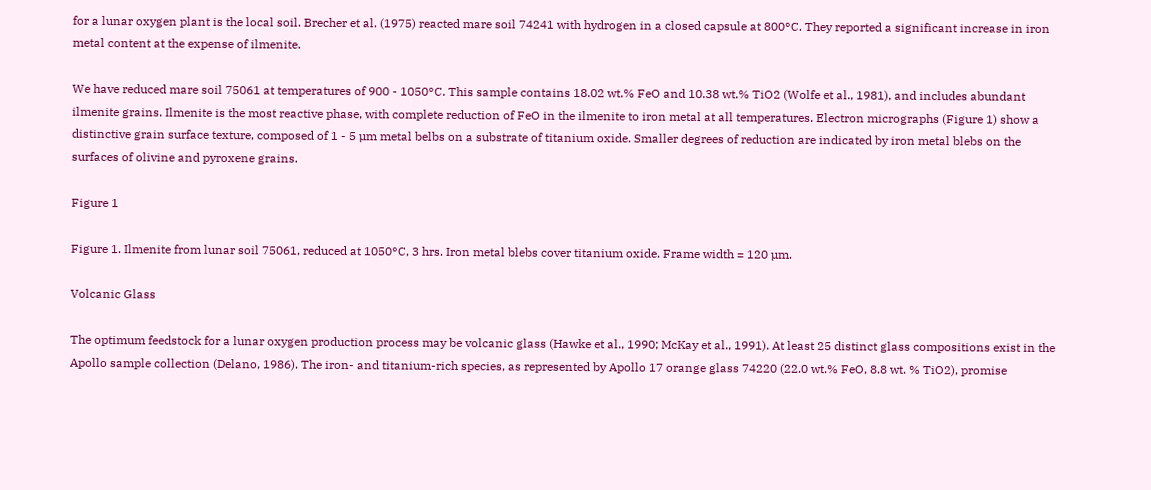for a lunar oxygen plant is the local soil. Brecher et al. (1975) reacted mare soil 74241 with hydrogen in a closed capsule at 800°C. They reported a significant increase in iron metal content at the expense of ilmenite.

We have reduced mare soil 75061 at temperatures of 900 - 1050°C. This sample contains 18.02 wt.% FeO and 10.38 wt.% TiO2 (Wolfe et al., 1981), and includes abundant ilmenite grains. Ilmenite is the most reactive phase, with complete reduction of FeO in the ilmenite to iron metal at all temperatures. Electron micrographs (Figure 1) show a distinctive grain surface texture, composed of 1 - 5 µm metal belbs on a substrate of titanium oxide. Smaller degrees of reduction are indicated by iron metal blebs on the surfaces of olivine and pyroxene grains.

Figure 1

Figure 1. Ilmenite from lunar soil 75061, reduced at 1050°C, 3 hrs. Iron metal blebs cover titanium oxide. Frame width = 120 µm.

Volcanic Glass

The optimum feedstock for a lunar oxygen production process may be volcanic glass (Hawke et al., 1990; McKay et al., 1991). At least 25 distinct glass compositions exist in the Apollo sample collection (Delano, 1986). The iron- and titanium-rich species, as represented by Apollo 17 orange glass 74220 (22.0 wt.% FeO, 8.8 wt. % TiO2), promise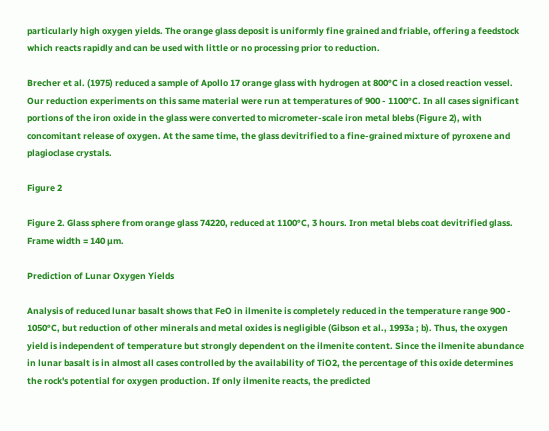particularly high oxygen yields. The orange glass deposit is uniformly fine grained and friable, offering a feedstock which reacts rapidly and can be used with little or no processing prior to reduction.

Brecher et al. (1975) reduced a sample of Apollo 17 orange glass with hydrogen at 800°C in a closed reaction vessel. Our reduction experiments on this same material were run at temperatures of 900 - 1100°C. In all cases significant portions of the iron oxide in the glass were converted to micrometer-scale iron metal blebs (Figure 2), with concomitant release of oxygen. At the same time, the glass devitrified to a fine-grained mixture of pyroxene and plagioclase crystals.

Figure 2

Figure 2. Glass sphere from orange glass 74220, reduced at 1100°C, 3 hours. Iron metal blebs coat devitrified glass. Frame width = 140 µm.

Prediction of Lunar Oxygen Yields

Analysis of reduced lunar basalt shows that FeO in ilmenite is completely reduced in the temperature range 900 - 1050°C, but reduction of other minerals and metal oxides is negligible (Gibson et al., 1993a ; b). Thus, the oxygen yield is independent of temperature but strongly dependent on the ilmenite content. Since the ilmenite abundance in lunar basalt is in almost all cases controlled by the availability of TiO2, the percentage of this oxide determines the rock's potential for oxygen production. If only ilmenite reacts, the predicted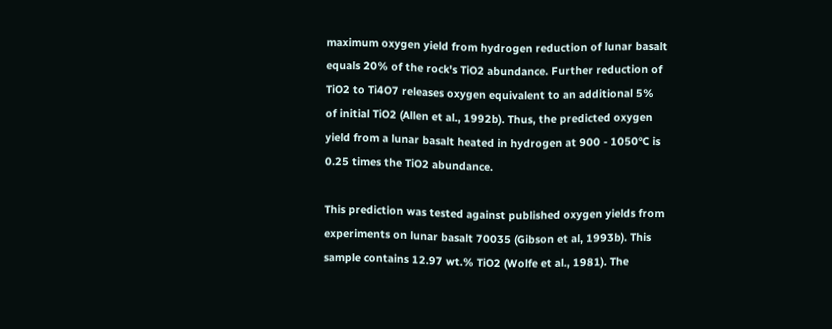maximum oxygen yield from hydrogen reduction of lunar basalt equals 20% of the rock's TiO2 abundance. Further reduction of TiO2 to Ti4O7 releases oxygen equivalent to an additional 5% of initial TiO2 (Allen et al., 1992b). Thus, the predicted oxygen yield from a lunar basalt heated in hydrogen at 900 - 1050°C is 0.25 times the TiO2 abundance.

This prediction was tested against published oxygen yields from experiments on lunar basalt 70035 (Gibson et al, 1993b). This sample contains 12.97 wt.% TiO2 (Wolfe et al., 1981). The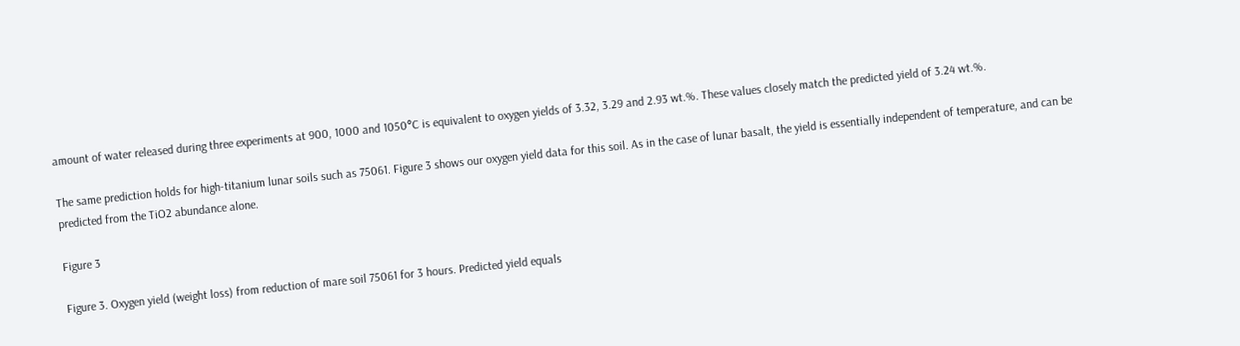amount of water released during three experiments at 900, 1000 and 1050°C is equivalent to oxygen yields of 3.32, 3.29 and 2.93 wt.%. These values closely match the predicted yield of 3.24 wt.%.

The same prediction holds for high-titanium lunar soils such as 75061. Figure 3 shows our oxygen yield data for this soil. As in the case of lunar basalt, the yield is essentially independent of temperature, and can be predicted from the TiO2 abundance alone.

Figure 3

Figure 3. Oxygen yield (weight loss) from reduction of mare soil 75061 for 3 hours. Predicted yield equals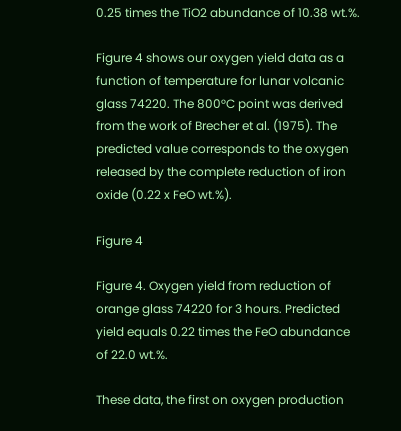0.25 times the TiO2 abundance of 10.38 wt.%.

Figure 4 shows our oxygen yield data as a function of temperature for lunar volcanic glass 74220. The 800°C point was derived from the work of Brecher et al. (1975). The predicted value corresponds to the oxygen released by the complete reduction of iron oxide (0.22 x FeO wt.%).

Figure 4

Figure 4. Oxygen yield from reduction of orange glass 74220 for 3 hours. Predicted yield equals 0.22 times the FeO abundance of 22.0 wt.%.

These data, the first on oxygen production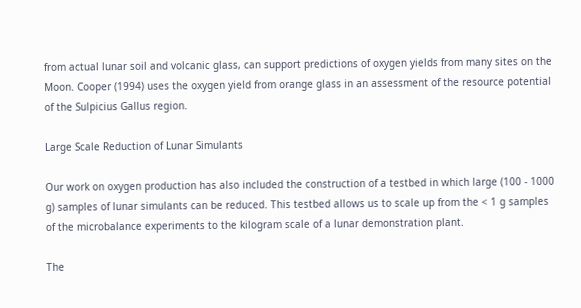from actual lunar soil and volcanic glass, can support predictions of oxygen yields from many sites on the Moon. Cooper (1994) uses the oxygen yield from orange glass in an assessment of the resource potential of the Sulpicius Gallus region.

Large Scale Reduction of Lunar Simulants

Our work on oxygen production has also included the construction of a testbed in which large (100 - 1000 g) samples of lunar simulants can be reduced. This testbed allows us to scale up from the < 1 g samples of the microbalance experiments to the kilogram scale of a lunar demonstration plant.

The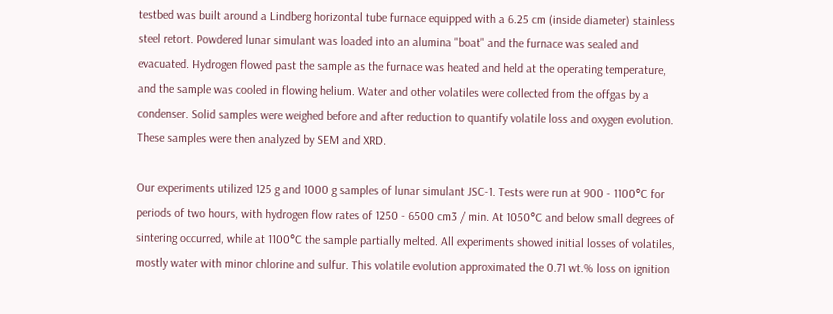testbed was built around a Lindberg horizontal tube furnace equipped with a 6.25 cm (inside diameter) stainless steel retort. Powdered lunar simulant was loaded into an alumina "boat" and the furnace was sealed and evacuated. Hydrogen flowed past the sample as the furnace was heated and held at the operating temperature, and the sample was cooled in flowing helium. Water and other volatiles were collected from the offgas by a condenser. Solid samples were weighed before and after reduction to quantify volatile loss and oxygen evolution. These samples were then analyzed by SEM and XRD.

Our experiments utilized 125 g and 1000 g samples of lunar simulant JSC-1. Tests were run at 900 - 1100°C for periods of two hours, with hydrogen flow rates of 1250 - 6500 cm3 / min. At 1050°C and below small degrees of sintering occurred, while at 1100°C the sample partially melted. All experiments showed initial losses of volatiles, mostly water with minor chlorine and sulfur. This volatile evolution approximated the 0.71 wt.% loss on ignition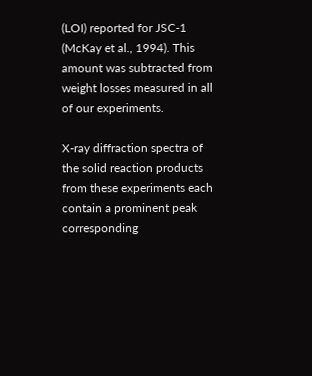(LOI) reported for JSC-1 (McKay et al., 1994). This amount was subtracted from weight losses measured in all of our experiments.

X-ray diffraction spectra of the solid reaction products from these experiments each contain a prominent peak corresponding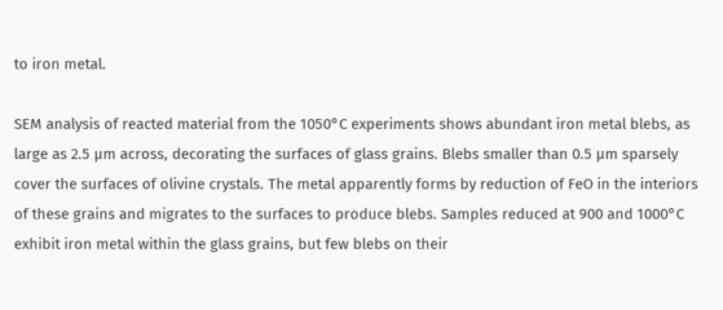to iron metal.

SEM analysis of reacted material from the 1050°C experiments shows abundant iron metal blebs, as large as 2.5 µm across, decorating the surfaces of glass grains. Blebs smaller than 0.5 µm sparsely cover the surfaces of olivine crystals. The metal apparently forms by reduction of FeO in the interiors of these grains and migrates to the surfaces to produce blebs. Samples reduced at 900 and 1000°C exhibit iron metal within the glass grains, but few blebs on their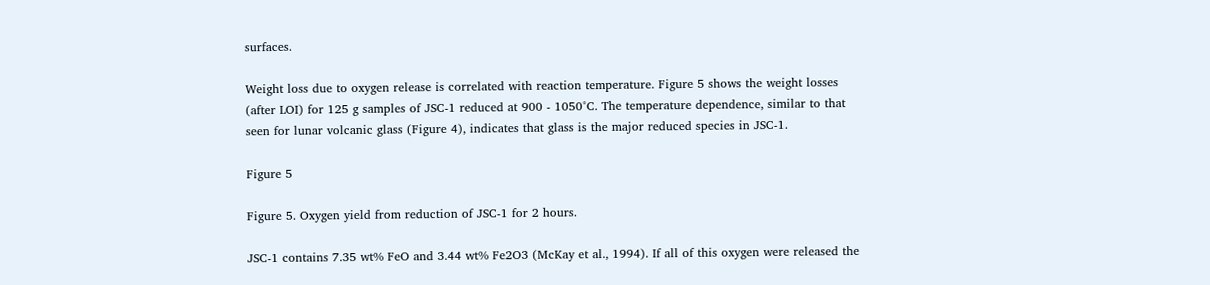surfaces.

Weight loss due to oxygen release is correlated with reaction temperature. Figure 5 shows the weight losses (after LOI) for 125 g samples of JSC-1 reduced at 900 - 1050°C. The temperature dependence, similar to that seen for lunar volcanic glass (Figure 4), indicates that glass is the major reduced species in JSC-1.

Figure 5

Figure 5. Oxygen yield from reduction of JSC-1 for 2 hours.

JSC-1 contains 7.35 wt% FeO and 3.44 wt% Fe2O3 (McKay et al., 1994). If all of this oxygen were released the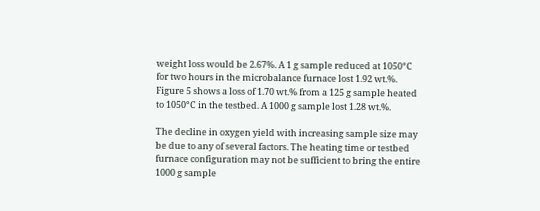weight loss would be 2.67%. A 1 g sample reduced at 1050°C for two hours in the microbalance furnace lost 1.92 wt.%. Figure 5 shows a loss of 1.70 wt.% from a 125 g sample heated to 1050°C in the testbed. A 1000 g sample lost 1.28 wt.%.

The decline in oxygen yield with increasing sample size may be due to any of several factors. The heating time or testbed furnace configuration may not be sufficient to bring the entire 1000 g sample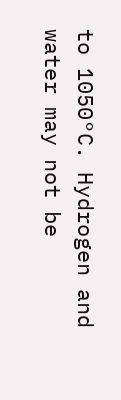to 1050°C. Hydrogen and water may not be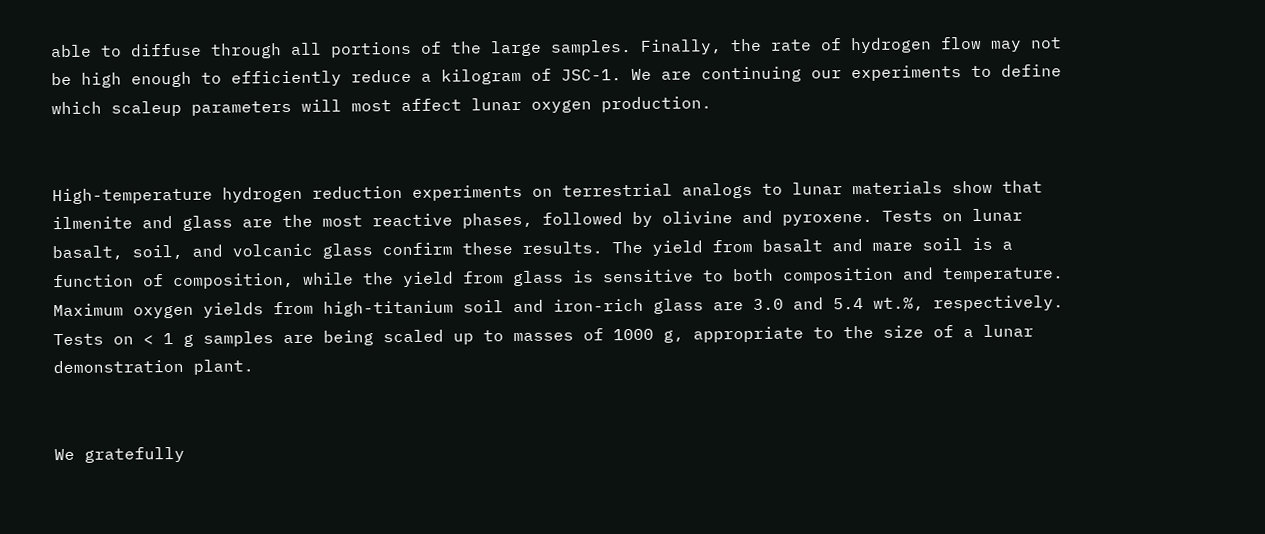able to diffuse through all portions of the large samples. Finally, the rate of hydrogen flow may not be high enough to efficiently reduce a kilogram of JSC-1. We are continuing our experiments to define which scaleup parameters will most affect lunar oxygen production.


High-temperature hydrogen reduction experiments on terrestrial analogs to lunar materials show that ilmenite and glass are the most reactive phases, followed by olivine and pyroxene. Tests on lunar basalt, soil, and volcanic glass confirm these results. The yield from basalt and mare soil is a function of composition, while the yield from glass is sensitive to both composition and temperature. Maximum oxygen yields from high-titanium soil and iron-rich glass are 3.0 and 5.4 wt.%, respectively. Tests on < 1 g samples are being scaled up to masses of 1000 g, appropriate to the size of a lunar demonstration plant.


We gratefully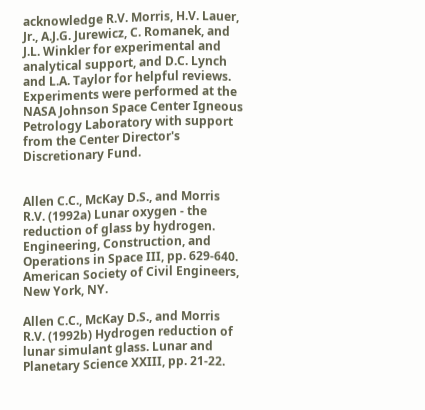acknowledge R.V. Morris, H.V. Lauer, Jr., A.J.G. Jurewicz, C. Romanek, and J.L. Winkler for experimental and analytical support, and D.C. Lynch and L.A. Taylor for helpful reviews. Experiments were performed at the NASA Johnson Space Center Igneous Petrology Laboratory with support from the Center Director's Discretionary Fund.


Allen C.C., McKay D.S., and Morris R.V. (1992a) Lunar oxygen - the reduction of glass by hydrogen. Engineering, Construction, and Operations in Space III, pp. 629-640. American Society of Civil Engineers, New York, NY.

Allen C.C., McKay D.S., and Morris R.V. (1992b) Hydrogen reduction of lunar simulant glass. Lunar and Planetary Science XXIII, pp. 21-22.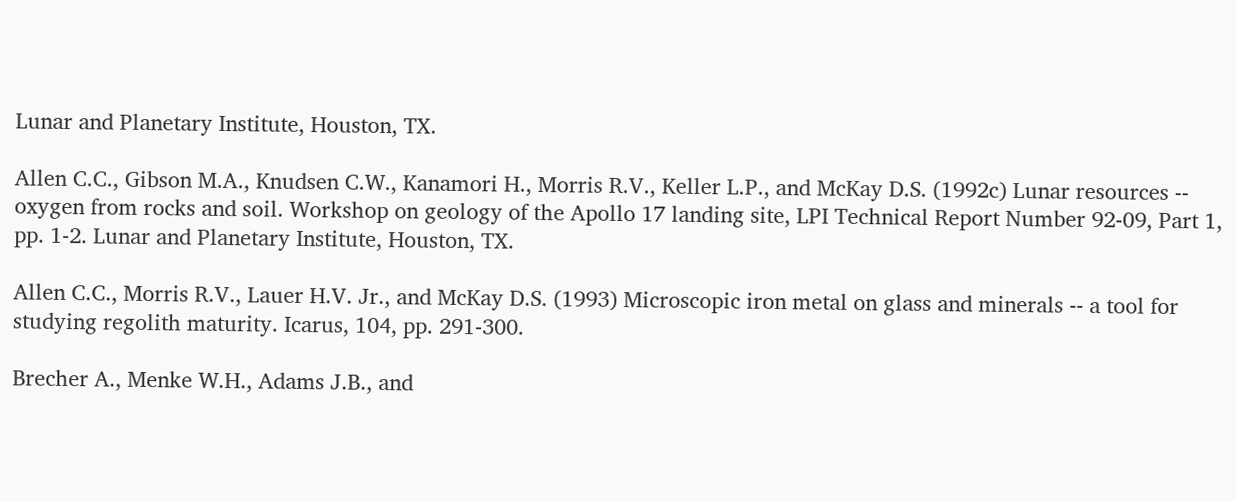Lunar and Planetary Institute, Houston, TX.

Allen C.C., Gibson M.A., Knudsen C.W., Kanamori H., Morris R.V., Keller L.P., and McKay D.S. (1992c) Lunar resources -- oxygen from rocks and soil. Workshop on geology of the Apollo 17 landing site, LPI Technical Report Number 92-09, Part 1, pp. 1-2. Lunar and Planetary Institute, Houston, TX.

Allen C.C., Morris R.V., Lauer H.V. Jr., and McKay D.S. (1993) Microscopic iron metal on glass and minerals -- a tool for studying regolith maturity. Icarus, 104, pp. 291-300.

Brecher A., Menke W.H., Adams J.B., and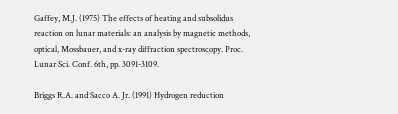Gaffey, M.J. (1975) The effects of heating and subsolidus reaction on lunar materials: an analysis by magnetic methods, optical, Mossbauer, and x-ray diffraction spectroscopy. Proc. Lunar Sci. Conf. 6th, pp. 3091-3109.

Briggs R.A. and Sacco A. Jr. (1991) Hydrogen reduction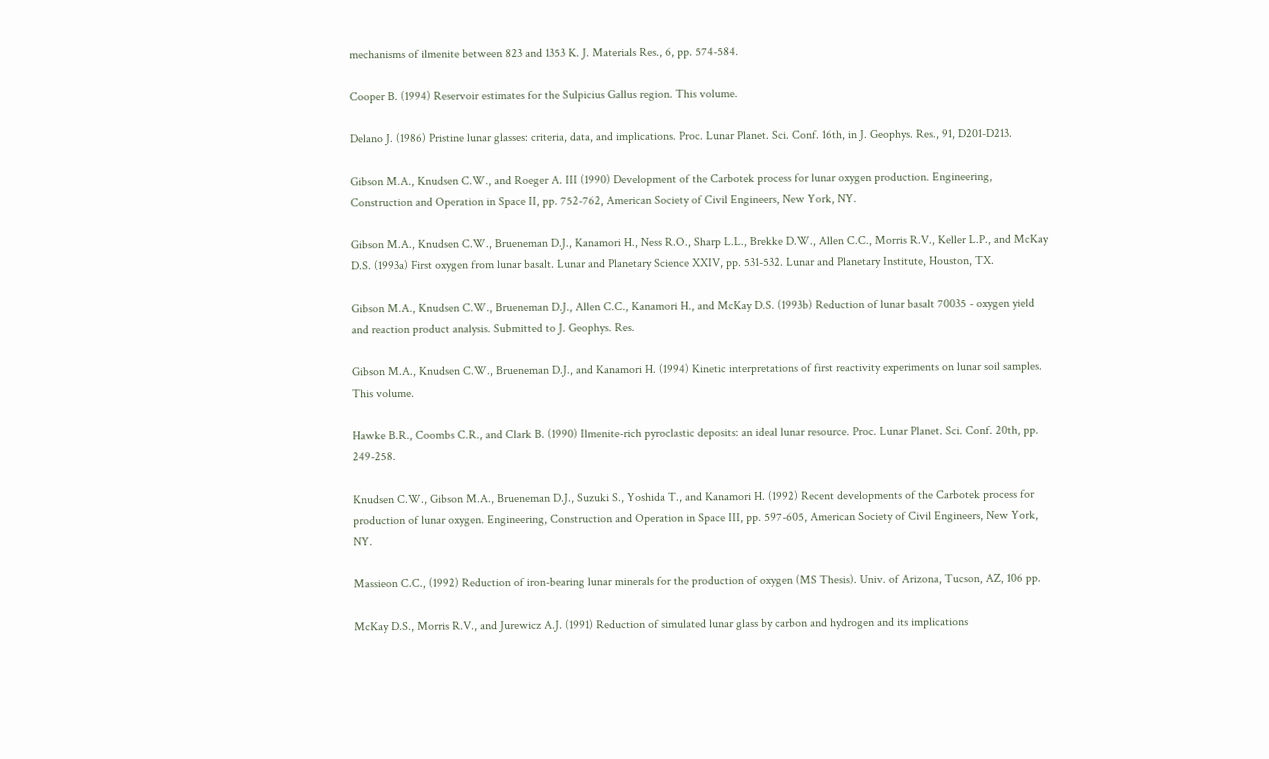mechanisms of ilmenite between 823 and 1353 K. J. Materials Res., 6, pp. 574-584.

Cooper B. (1994) Reservoir estimates for the Sulpicius Gallus region. This volume.

Delano J. (1986) Pristine lunar glasses: criteria, data, and implications. Proc. Lunar Planet. Sci. Conf. 16th, in J. Geophys. Res., 91, D201-D213.

Gibson M.A., Knudsen C.W., and Roeger A. III (1990) Development of the Carbotek process for lunar oxygen production. Engineering, Construction and Operation in Space II, pp. 752-762, American Society of Civil Engineers, New York, NY.

Gibson M.A., Knudsen C.W., Brueneman D.J., Kanamori H., Ness R.O., Sharp L.L., Brekke D.W., Allen C.C., Morris R.V., Keller L.P., and McKay D.S. (1993a) First oxygen from lunar basalt. Lunar and Planetary Science XXIV, pp. 531-532. Lunar and Planetary Institute, Houston, TX.

Gibson M.A., Knudsen C.W., Brueneman D.J., Allen C.C., Kanamori H., and McKay D.S. (1993b) Reduction of lunar basalt 70035 - oxygen yield and reaction product analysis. Submitted to J. Geophys. Res.

Gibson M.A., Knudsen C.W., Brueneman D.J., and Kanamori H. (1994) Kinetic interpretations of first reactivity experiments on lunar soil samples. This volume.

Hawke B.R., Coombs C.R., and Clark B. (1990) Ilmenite-rich pyroclastic deposits: an ideal lunar resource. Proc. Lunar Planet. Sci. Conf. 20th, pp. 249-258.

Knudsen C.W., Gibson M.A., Brueneman D.J., Suzuki S., Yoshida T., and Kanamori H. (1992) Recent developments of the Carbotek process for production of lunar oxygen. Engineering, Construction and Operation in Space III, pp. 597-605, American Society of Civil Engineers, New York, NY.

Massieon C.C., (1992) Reduction of iron-bearing lunar minerals for the production of oxygen (MS Thesis). Univ. of Arizona, Tucson, AZ, 106 pp.

McKay D.S., Morris R.V., and Jurewicz A.J. (1991) Reduction of simulated lunar glass by carbon and hydrogen and its implications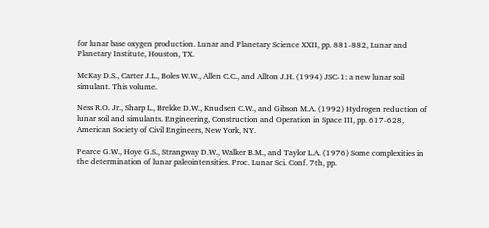for lunar base oxygen production. Lunar and Planetary Science XXII, pp. 881-882, Lunar and Planetary Institute, Houston, TX.

McKay D.S., Carter J.L., Boles W.W., Allen C.C., and Allton J.H. (1994) JSC-1: a new lunar soil simulant. This volume.

Ness R.O. Jr., Sharp L., Brekke D.W., Knudsen C.W., and Gibson M.A. (1992) Hydrogen reduction of lunar soil and simulants. Engineering, Construction and Operation in Space III, pp. 617-628, American Society of Civil Engineers, New York, NY.

Pearce G.W., Hoye G.S., Strangway D.W., Walker B.M., and Taylor L.A. (1976) Some complexities in the determination of lunar paleointensities. Proc. Lunar Sci. Conf. 7th, pp.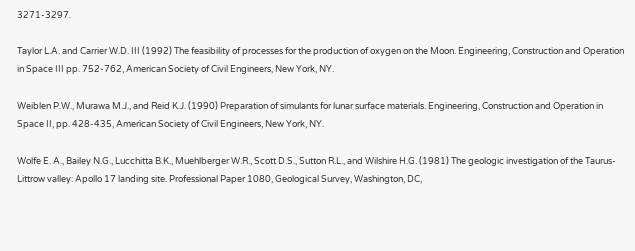3271-3297.

Taylor L.A. and Carrier W.D. III (1992) The feasibility of processes for the production of oxygen on the Moon. Engineering, Construction and Operation in Space III pp. 752-762, American Society of Civil Engineers, New York, NY.

Weiblen P.W., Murawa M.J., and Reid K.J. (1990) Preparation of simulants for lunar surface materials. Engineering, Construction and Operation in Space II, pp. 428-435, American Society of Civil Engineers, New York, NY.

Wolfe E. A., Bailey N.G., Lucchitta B.K., Muehlberger W.R., Scott D.S., Sutton R.L., and Wilshire H.G. (1981) The geologic investigation of the Taurus-Littrow valley: Apollo 17 landing site. Professional Paper 1080, Geological Survey, Washington, DC,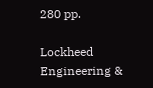280 pp.

Lockheed Engineering &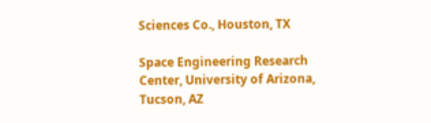Sciences Co., Houston, TX

Space Engineering Research Center, University of Arizona, Tucson, AZ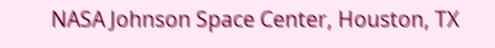NASA Johnson Space Center, Houston, TX